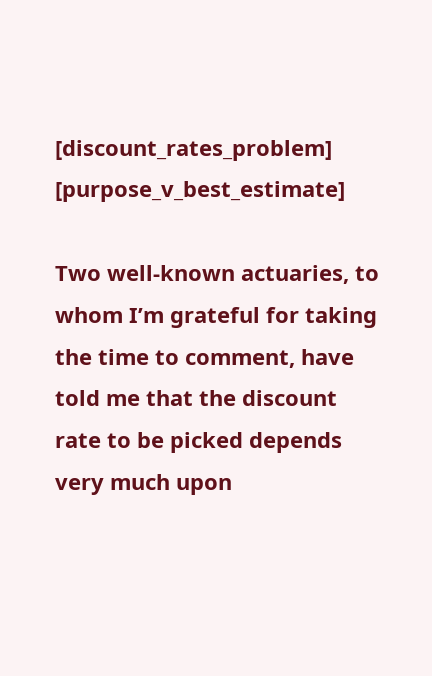[discount_rates_problem] [purpose_v_best_estimate]

Two well-known actuaries, to whom I’m grateful for taking the time to comment, have told me that the discount rate to be picked depends very much upon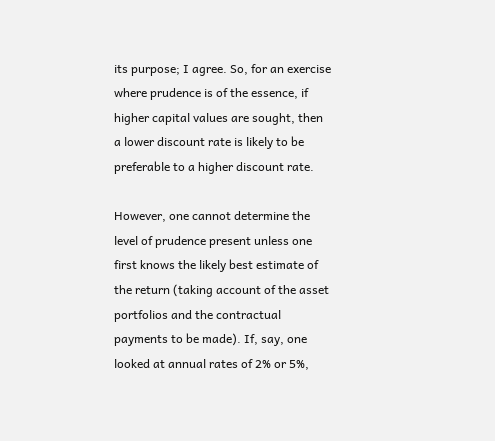its purpose; I agree. So, for an exercise where prudence is of the essence, if higher capital values are sought, then a lower discount rate is likely to be preferable to a higher discount rate.

However, one cannot determine the level of prudence present unless one first knows the likely best estimate of the return (taking account of the asset portfolios and the contractual payments to be made). If, say, one looked at annual rates of 2% or 5%,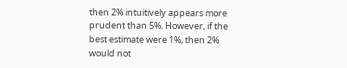then 2% intuitively appears more prudent than 5%. However, if the best estimate were 1%, then 2% would not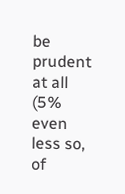be prudent at all (5% even less so, of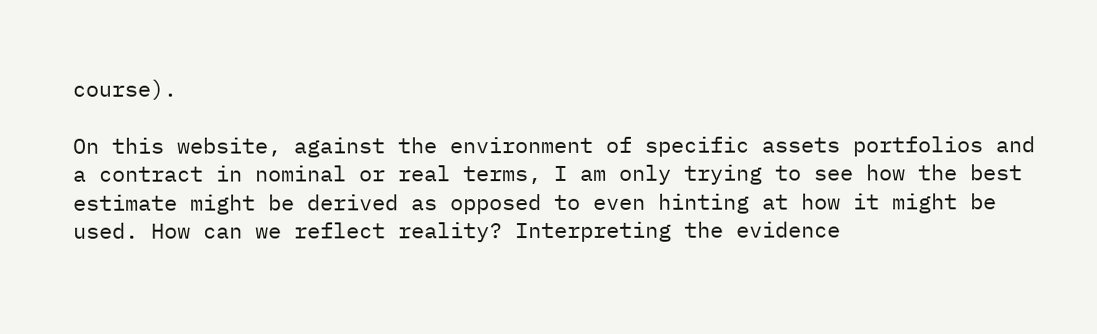course).

On this website, against the environment of specific assets portfolios and a contract in nominal or real terms, I am only trying to see how the best estimate might be derived as opposed to even hinting at how it might be used. How can we reflect reality? Interpreting the evidence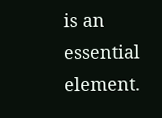is an essential element.